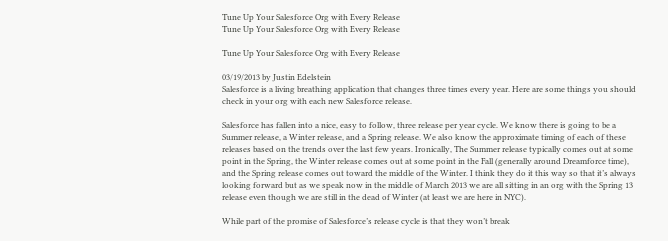Tune Up Your Salesforce Org with Every Release
Tune Up Your Salesforce Org with Every Release

Tune Up Your Salesforce Org with Every Release

03/19/2013 by Justin Edelstein
Salesforce is a living breathing application that changes three times every year. Here are some things you should check in your org with each new Salesforce release.

Salesforce has fallen into a nice, easy to follow, three release per year cycle. We know there is going to be a Summer release, a Winter release, and a Spring release. We also know the approximate timing of each of these releases based on the trends over the last few years. Ironically, The Summer release typically comes out at some point in the Spring, the Winter release comes out at some point in the Fall (generally around Dreamforce time), and the Spring release comes out toward the middle of the Winter. I think they do it this way so that it’s always looking forward but as we speak now in the middle of March 2013 we are all sitting in an org with the Spring 13 release even though we are still in the dead of Winter (at least we are here in NYC).

While part of the promise of Salesforce’s release cycle is that they won’t break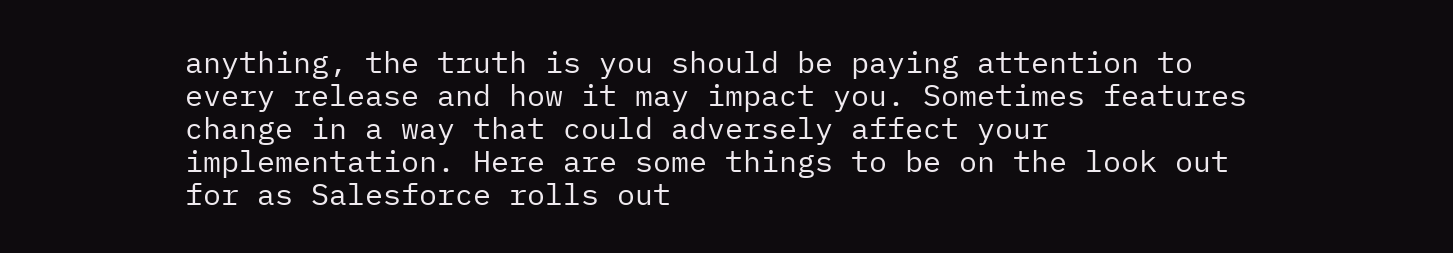anything, the truth is you should be paying attention to every release and how it may impact you. Sometimes features change in a way that could adversely affect your implementation. Here are some things to be on the look out for as Salesforce rolls out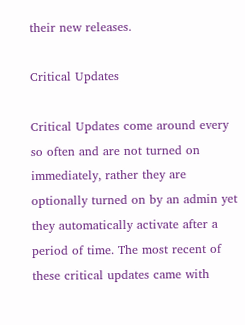their new releases.

Critical Updates

Critical Updates come around every so often and are not turned on immediately, rather they are optionally turned on by an admin yet they automatically activate after a period of time. The most recent of these critical updates came with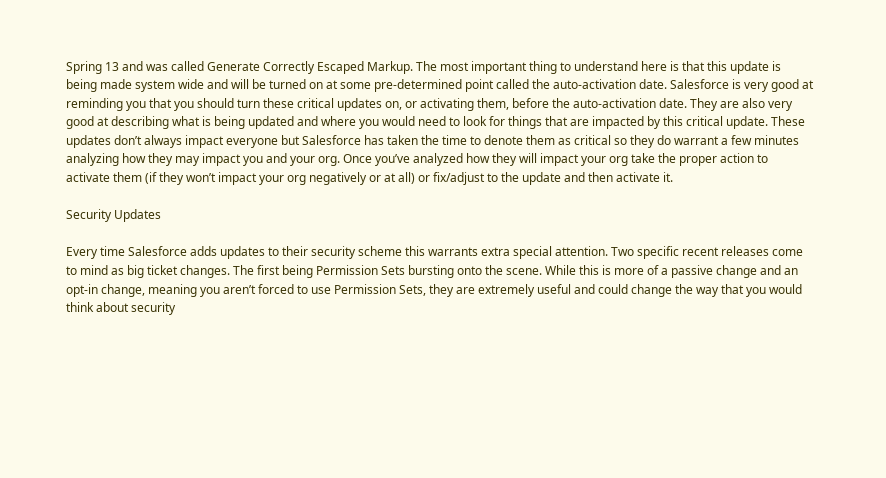Spring 13 and was called Generate Correctly Escaped Markup. The most important thing to understand here is that this update is being made system wide and will be turned on at some pre-determined point called the auto-activation date. Salesforce is very good at reminding you that you should turn these critical updates on, or activating them, before the auto-activation date. They are also very good at describing what is being updated and where you would need to look for things that are impacted by this critical update. These updates don’t always impact everyone but Salesforce has taken the time to denote them as critical so they do warrant a few minutes analyzing how they may impact you and your org. Once you’ve analyzed how they will impact your org take the proper action to activate them (if they won’t impact your org negatively or at all) or fix/adjust to the update and then activate it.

Security Updates

Every time Salesforce adds updates to their security scheme this warrants extra special attention. Two specific recent releases come to mind as big ticket changes. The first being Permission Sets bursting onto the scene. While this is more of a passive change and an opt-in change, meaning you aren’t forced to use Permission Sets, they are extremely useful and could change the way that you would think about security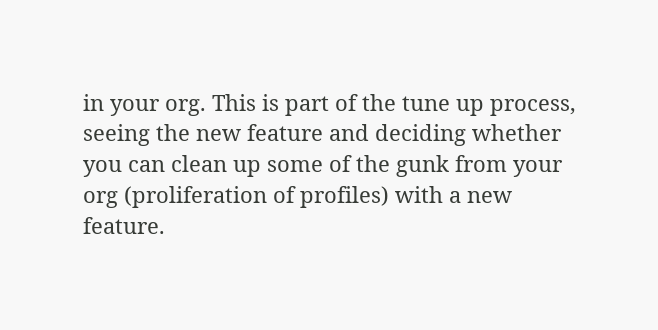in your org. This is part of the tune up process, seeing the new feature and deciding whether you can clean up some of the gunk from your org (proliferation of profiles) with a new feature.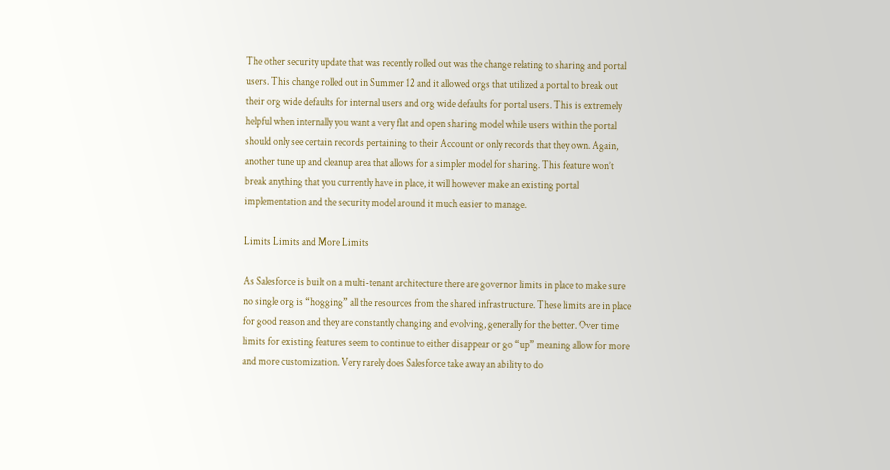The other security update that was recently rolled out was the change relating to sharing and portal users. This change rolled out in Summer 12 and it allowed orgs that utilized a portal to break out their org wide defaults for internal users and org wide defaults for portal users. This is extremely helpful when internally you want a very flat and open sharing model while users within the portal should only see certain records pertaining to their Account or only records that they own. Again, another tune up and cleanup area that allows for a simpler model for sharing. This feature won’t break anything that you currently have in place, it will however make an existing portal implementation and the security model around it much easier to manage.

Limits Limits and More Limits

As Salesforce is built on a multi-tenant architecture there are governor limits in place to make sure no single org is “hogging” all the resources from the shared infrastructure. These limits are in place for good reason and they are constantly changing and evolving, generally for the better. Over time limits for existing features seem to continue to either disappear or go “up” meaning allow for more and more customization. Very rarely does Salesforce take away an ability to do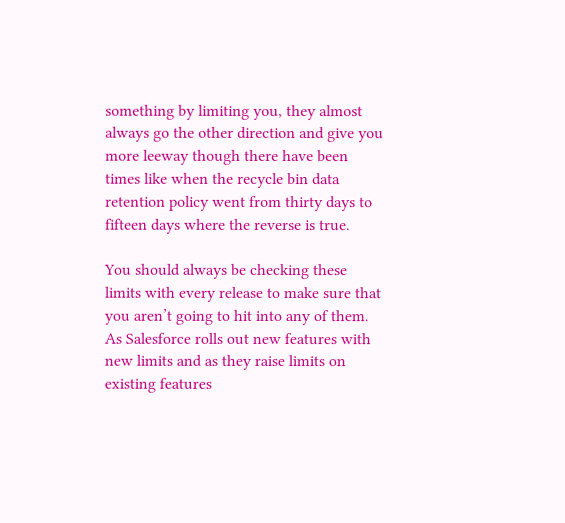something by limiting you, they almost always go the other direction and give you more leeway though there have been times like when the recycle bin data retention policy went from thirty days to fifteen days where the reverse is true.

You should always be checking these limits with every release to make sure that you aren’t going to hit into any of them. As Salesforce rolls out new features with new limits and as they raise limits on existing features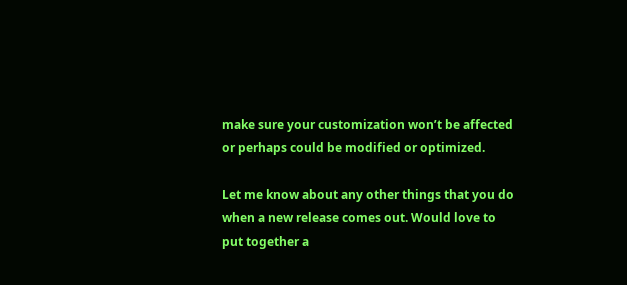make sure your customization won’t be affected or perhaps could be modified or optimized.

Let me know about any other things that you do when a new release comes out. Would love to put together a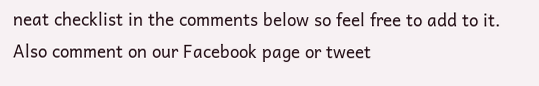neat checklist in the comments below so feel free to add to it. Also comment on our Facebook page or tweet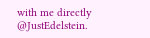with me directly @JustEdelstein.